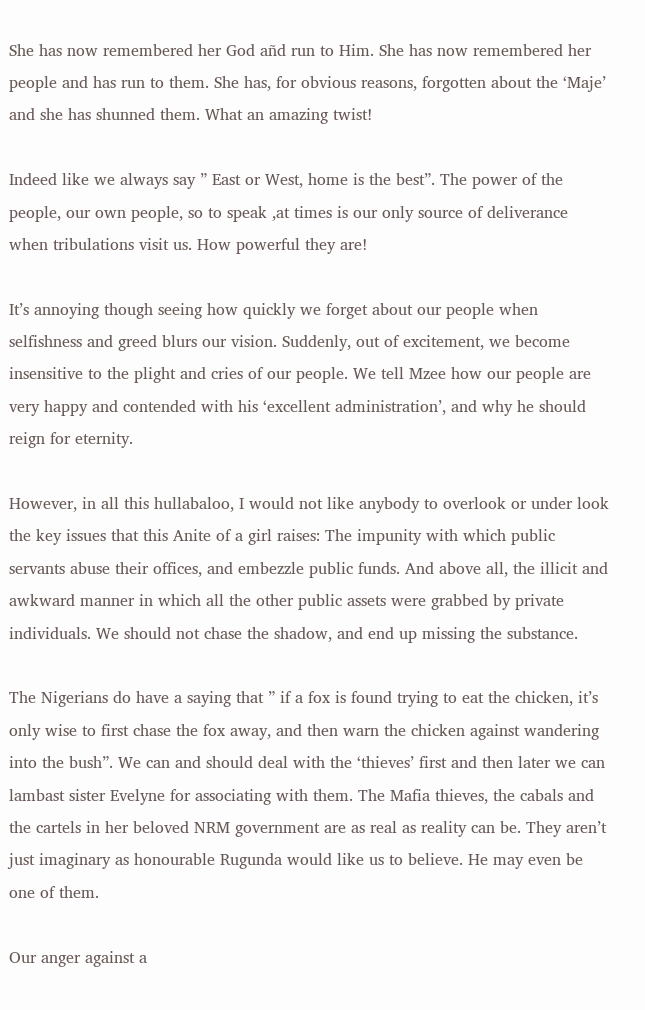She has now remembered her God añd run to Him. She has now remembered her people and has run to them. She has, for obvious reasons, forgotten about the ‘Maje’ and she has shunned them. What an amazing twist!

Indeed like we always say ” East or West, home is the best”. The power of the people, our own people, so to speak ,at times is our only source of deliverance when tribulations visit us. How powerful they are!

It’s annoying though seeing how quickly we forget about our people when selfishness and greed blurs our vision. Suddenly, out of excitement, we become insensitive to the plight and cries of our people. We tell Mzee how our people are very happy and contended with his ‘excellent administration’, and why he should reign for eternity.

However, in all this hullabaloo, I would not like anybody to overlook or under look the key issues that this Anite of a girl raises: The impunity with which public servants abuse their offices, and embezzle public funds. And above all, the illicit and awkward manner in which all the other public assets were grabbed by private individuals. We should not chase the shadow, and end up missing the substance.

The Nigerians do have a saying that ” if a fox is found trying to eat the chicken, it’s only wise to first chase the fox away, and then warn the chicken against wandering into the bush”. We can and should deal with the ‘thieves’ first and then later we can lambast sister Evelyne for associating with them. The Mafia thieves, the cabals and the cartels in her beloved NRM government are as real as reality can be. They aren’t just imaginary as honourable Rugunda would like us to believe. He may even be one of them.

Our anger against a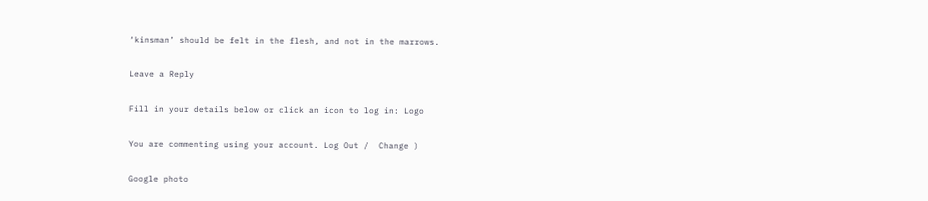‘kinsman’ should be felt in the flesh, and not in the marrows.

Leave a Reply

Fill in your details below or click an icon to log in: Logo

You are commenting using your account. Log Out /  Change )

Google photo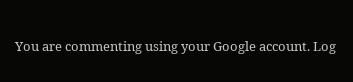You are commenting using your Google account. Log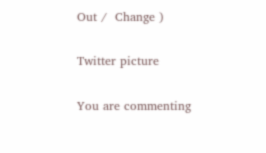Out /  Change )

Twitter picture

You are commenting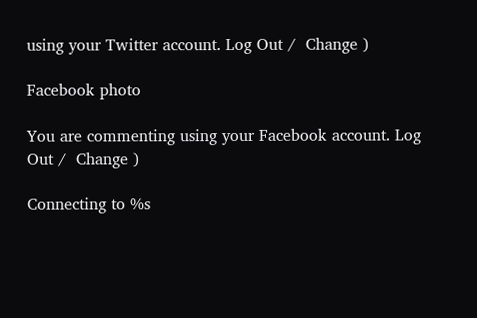using your Twitter account. Log Out /  Change )

Facebook photo

You are commenting using your Facebook account. Log Out /  Change )

Connecting to %s